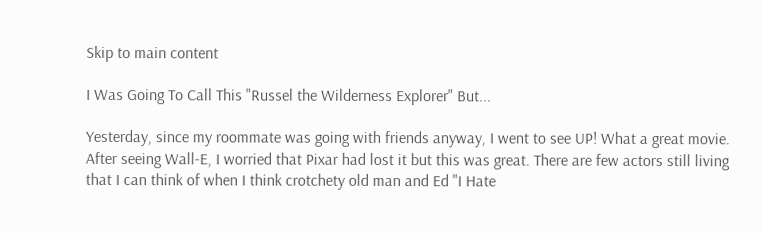Skip to main content

I Was Going To Call This "Russel the Wilderness Explorer" But...

Yesterday, since my roommate was going with friends anyway, I went to see UP! What a great movie. After seeing Wall-E, I worried that Pixar had lost it but this was great. There are few actors still living that I can think of when I think crotchety old man and Ed "I Hate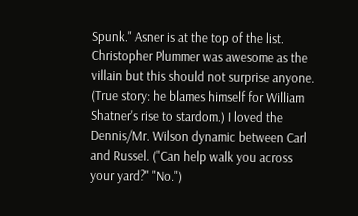Spunk." Asner is at the top of the list. Christopher Plummer was awesome as the villain but this should not surprise anyone. (True story: he blames himself for William Shatner's rise to stardom.) I loved the Dennis/Mr. Wilson dynamic between Carl and Russel. ("Can help walk you across your yard?" "No.")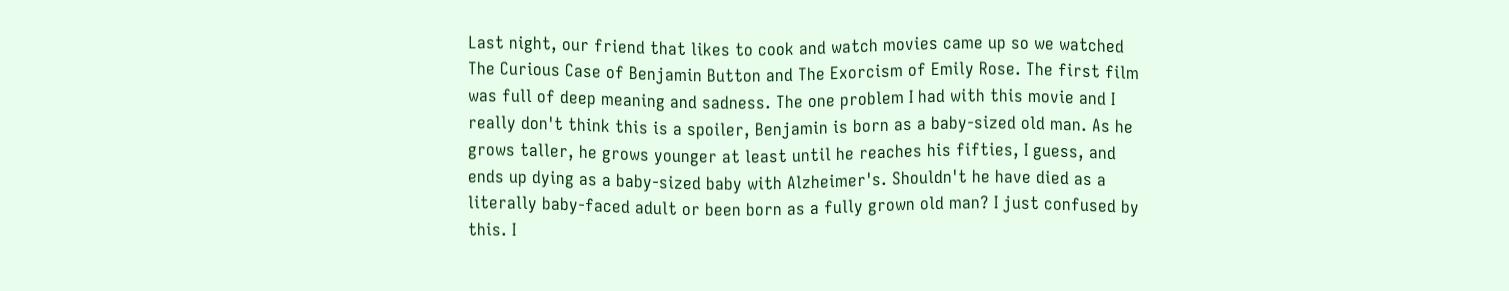Last night, our friend that likes to cook and watch movies came up so we watched The Curious Case of Benjamin Button and The Exorcism of Emily Rose. The first film was full of deep meaning and sadness. The one problem I had with this movie and I really don't think this is a spoiler, Benjamin is born as a baby-sized old man. As he grows taller, he grows younger at least until he reaches his fifties, I guess, and ends up dying as a baby-sized baby with Alzheimer's. Shouldn't he have died as a literally baby-faced adult or been born as a fully grown old man? I just confused by this. I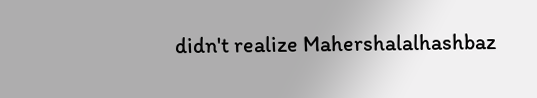didn't realize Mahershalalhashbaz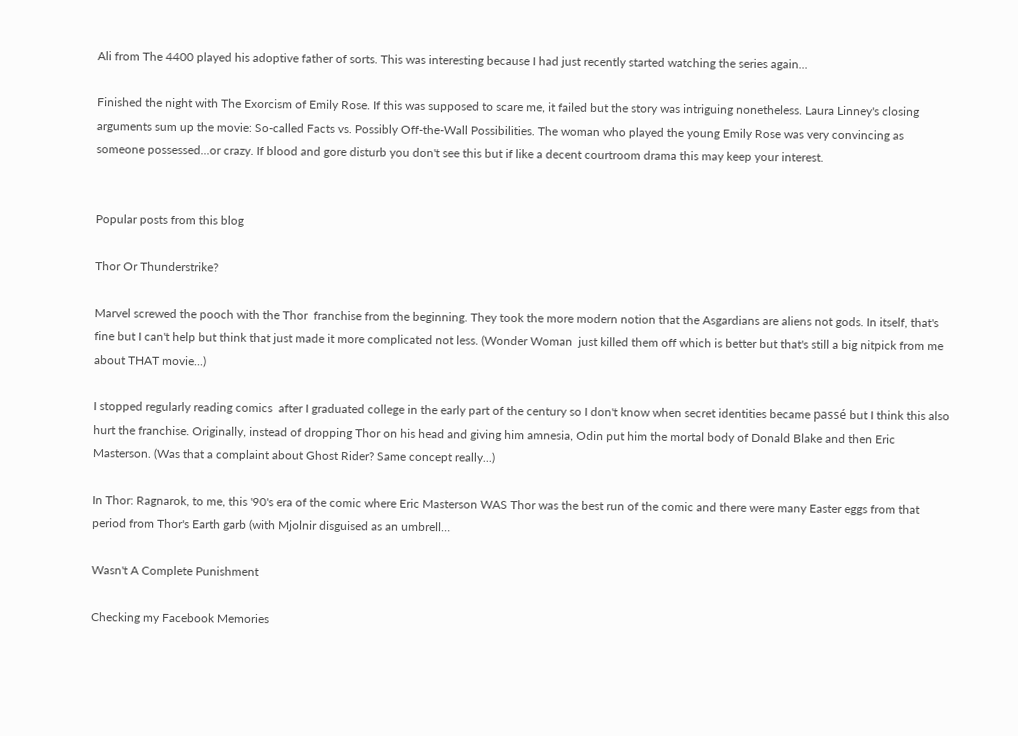Ali from The 4400 played his adoptive father of sorts. This was interesting because I had just recently started watching the series again...

Finished the night with The Exorcism of Emily Rose. If this was supposed to scare me, it failed but the story was intriguing nonetheless. Laura Linney's closing arguments sum up the movie: So-called Facts vs. Possibly Off-the-Wall Possibilities. The woman who played the young Emily Rose was very convincing as someone possessed...or crazy. If blood and gore disturb you don't see this but if like a decent courtroom drama this may keep your interest.


Popular posts from this blog

Thor Or Thunderstrike?

Marvel screwed the pooch with the Thor  franchise from the beginning. They took the more modern notion that the Asgardians are aliens not gods. In itself, that's fine but I can't help but think that just made it more complicated not less. (Wonder Woman  just killed them off which is better but that's still a big nitpick from me about THAT movie...)

I stopped regularly reading comics  after I graduated college in the early part of the century so I don't know when secret identities became passé but I think this also hurt the franchise. Originally, instead of dropping Thor on his head and giving him amnesia, Odin put him the mortal body of Donald Blake and then Eric Masterson. (Was that a complaint about Ghost Rider? Same concept really...)

In Thor: Ragnarok, to me, this '90's era of the comic where Eric Masterson WAS Thor was the best run of the comic and there were many Easter eggs from that period from Thor's Earth garb (with Mjolnir disguised as an umbrell…

Wasn't A Complete Punishment

Checking my Facebook Memories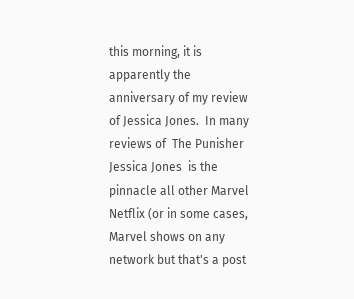this morning, it is apparently the anniversary of my review of Jessica Jones.  In many reviews of  The Punisher Jessica Jones  is the pinnacle all other Marvel Netflix (or in some cases, Marvel shows on any network but that's a post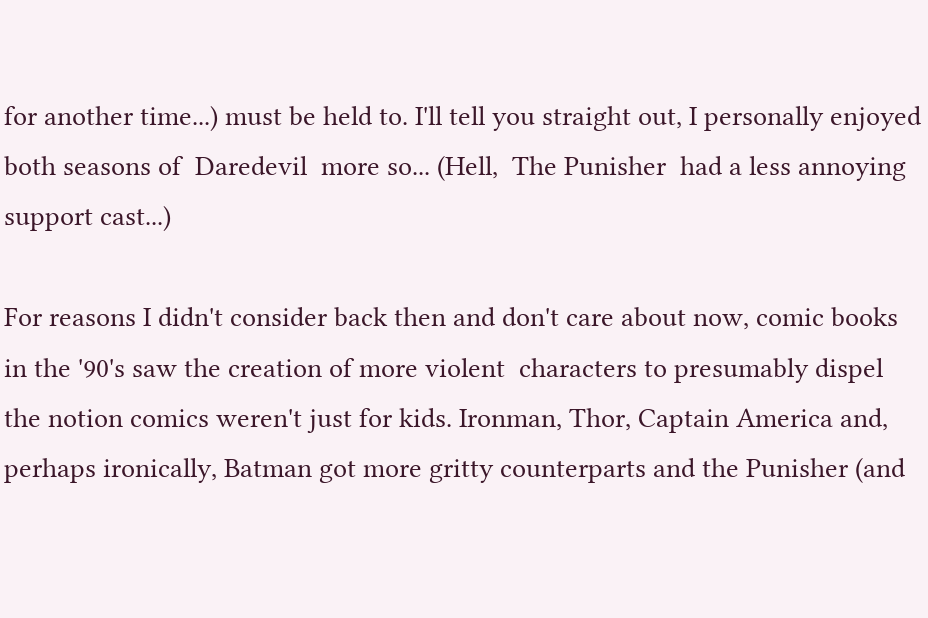for another time...) must be held to. I'll tell you straight out, I personally enjoyed both seasons of  Daredevil  more so... (Hell,  The Punisher  had a less annoying support cast...)

For reasons I didn't consider back then and don't care about now, comic books in the '90's saw the creation of more violent  characters to presumably dispel the notion comics weren't just for kids. Ironman, Thor, Captain America and, perhaps ironically, Batman got more gritty counterparts and the Punisher (and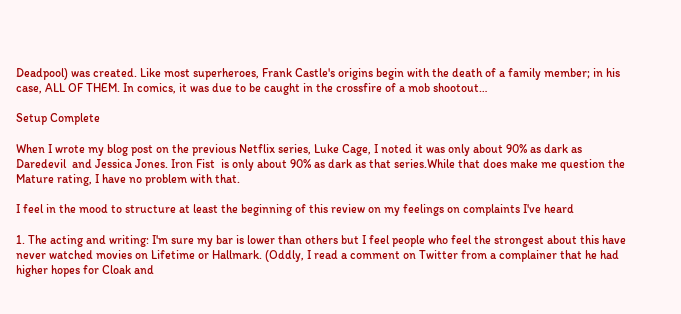Deadpool) was created. Like most superheroes, Frank Castle's origins begin with the death of a family member; in his case, ALL OF THEM. In comics, it was due to be caught in the crossfire of a mob shootout…

Setup Complete

When I wrote my blog post on the previous Netflix series, Luke Cage, I noted it was only about 90% as dark as Daredevil  and Jessica Jones. Iron Fist  is only about 90% as dark as that series.While that does make me question the Mature rating, I have no problem with that.

I feel in the mood to structure at least the beginning of this review on my feelings on complaints I've heard

1. The acting and writing: I'm sure my bar is lower than others but I feel people who feel the strongest about this have never watched movies on Lifetime or Hallmark. (Oddly, I read a comment on Twitter from a complainer that he had higher hopes for Cloak and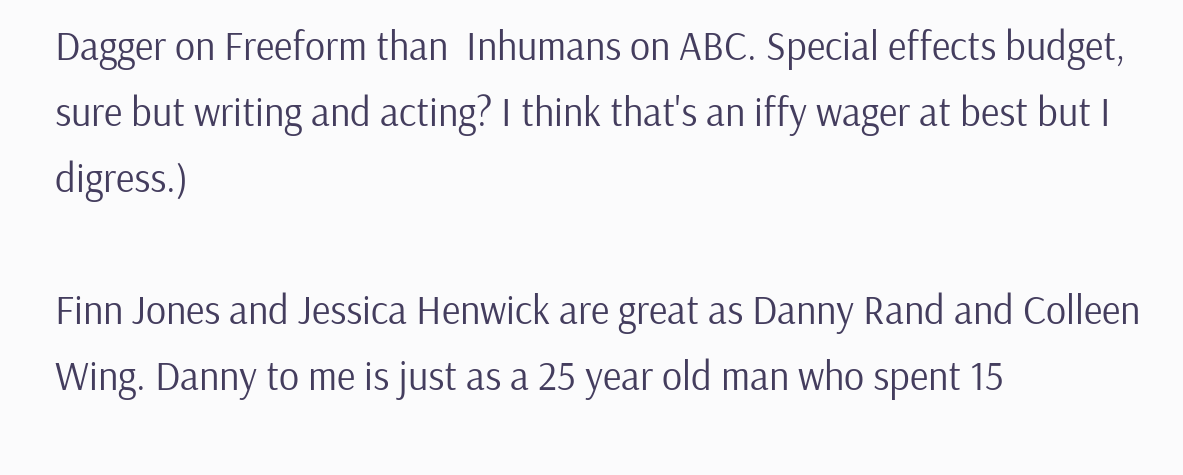Dagger on Freeform than  Inhumans on ABC. Special effects budget, sure but writing and acting? I think that's an iffy wager at best but I digress.)

Finn Jones and Jessica Henwick are great as Danny Rand and Colleen Wing. Danny to me is just as a 25 year old man who spent 15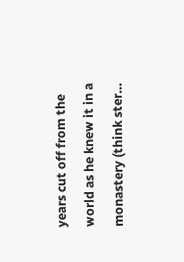years cut off from the world as he knew it in a monastery (think ster…